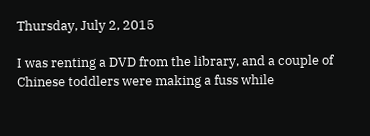Thursday, July 2, 2015

I was renting a DVD from the library, and a couple of Chinese toddlers were making a fuss while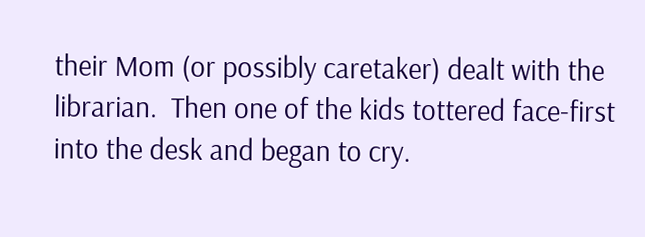their Mom (or possibly caretaker) dealt with the librarian.  Then one of the kids tottered face-first into the desk and began to cry.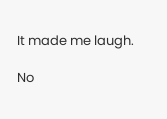It made me laugh.

No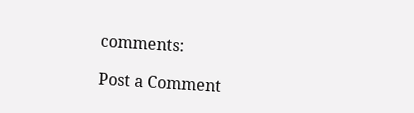comments:

Post a Comment